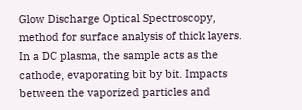Glow Discharge Optical Spectroscopy, method for surface analysis of thick layers. In a DC plasma, the sample acts as the cathode, evaporating bit by bit. Impacts between the vaporized particles and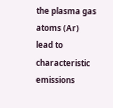the plasma gas atoms (Ar) lead to characteristic emissions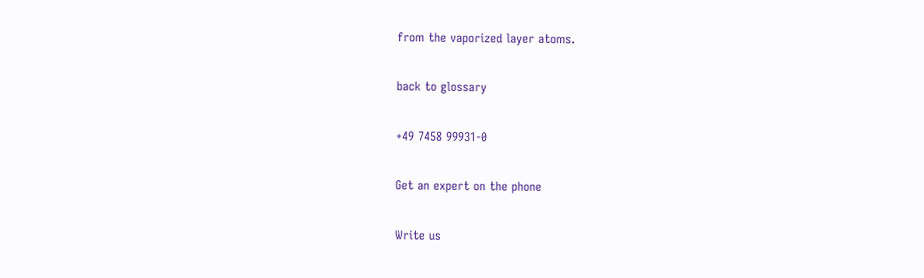from the vaporized layer atoms.

back to glossary

+49 7458 99931-0

Get an expert on the phone

Write us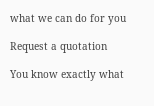what we can do for you

Request a quotation

You know exactly what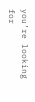you’re looking for